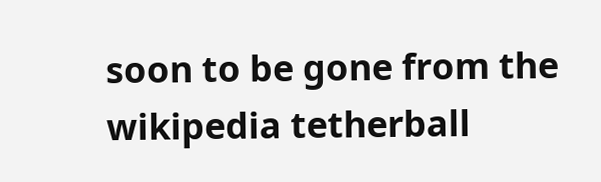soon to be gone from the wikipedia tetherball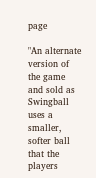page

"An alternate version of the game and sold as Swingball uses a smaller, softer ball that the players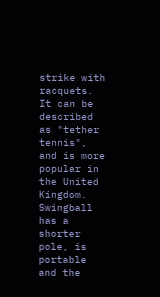strike with racquets. It can be described as "tether tennis", and is more popular in the United Kingdom. Swingball has a shorter pole, is portable and the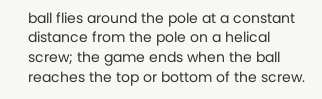ball flies around the pole at a constant distance from the pole on a helical screw; the game ends when the ball reaches the top or bottom of the screw.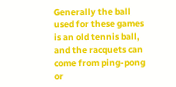Generally the ball used for these games is an old tennis ball, and the racquets can come from ping-pong or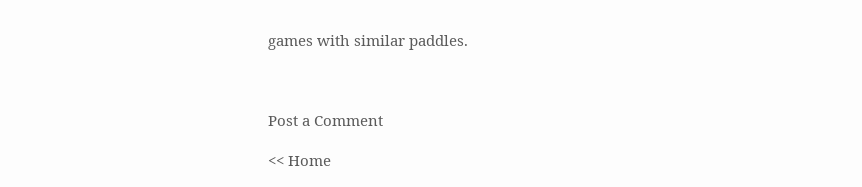games with similar paddles.



Post a Comment

<< Home